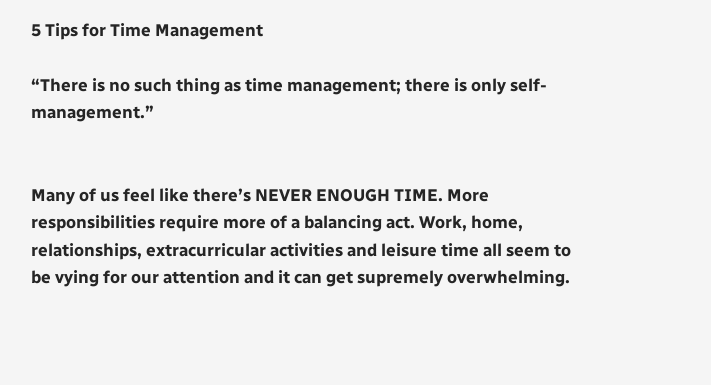5 Tips for Time Management

“There is no such thing as time management; there is only self-management.”


Many of us feel like there’s NEVER ENOUGH TIME. More responsibilities require more of a balancing act. Work, home, relationships, extracurricular activities and leisure time all seem to be vying for our attention and it can get supremely overwhelming.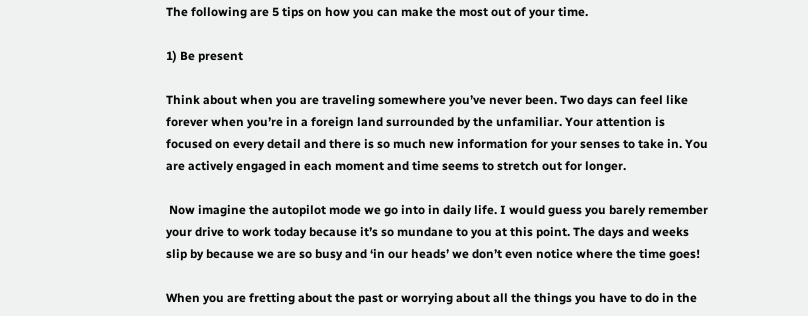The following are 5 tips on how you can make the most out of your time.

1) Be present

Think about when you are traveling somewhere you’ve never been. Two days can feel like forever when you’re in a foreign land surrounded by the unfamiliar. Your attention is focused on every detail and there is so much new information for your senses to take in. You are actively engaged in each moment and time seems to stretch out for longer.

 Now imagine the autopilot mode we go into in daily life. I would guess you barely remember your drive to work today because it’s so mundane to you at this point. The days and weeks slip by because we are so busy and ‘in our heads’ we don’t even notice where the time goes!

When you are fretting about the past or worrying about all the things you have to do in the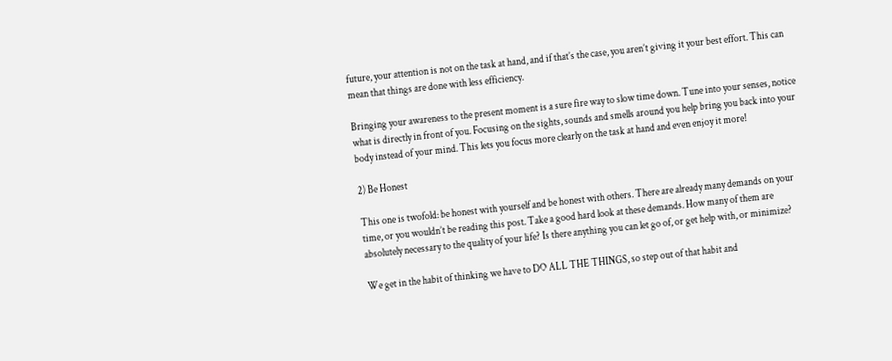future, your attention is not on the task at hand, and if that’s the case, you aren’t giving it your best effort. This can mean that things are done with less efficiency.

Bringing your awareness to the present moment is a sure fire way to slow time down. Tune into your senses, notice what is directly in front of you. Focusing on the sights, sounds and smells around you help bring you back into your body instead of your mind. This lets you focus more clearly on the task at hand and even enjoy it more!

2) Be Honest

This one is twofold: be honest with yourself and be honest with others. There are already many demands on your time, or you wouldn’t be reading this post. Take a good hard look at these demands. How many of them are absolutely necessary to the quality of your life? Is there anything you can let go of, or get help with, or minimize?

We get in the habit of thinking we have to DO ALL THE THINGS, so step out of that habit and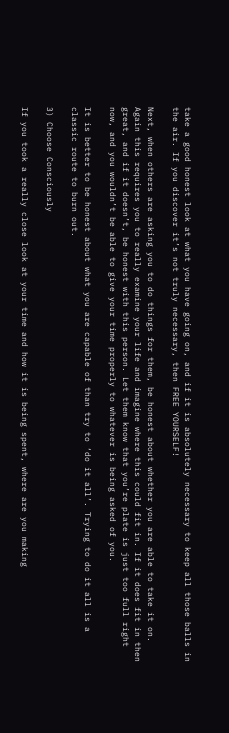take a good honest look at what you have going on, and if it is absolutely necessary to keep all those balls in the air. If you discover it’s not truly necessary, then FREE YOURSELF!

Next, when others are asking you to do things for them, be honest about whether you are able to take it on. Again this requires you to really examine your life and imagine where this could fit in. If it does fit in then great, and if it doesn’t, be honest with this person. Let them know that you’re plate is just too full right now, and you wouldn’t be able to give your time properly to whatever is being asked of you.

It is better to be honest about what you are capable of than try to ‘do it all’. Trying to do it all is a classic route to burn out.

3) Choose Consciously

If you took a really close look at your time and how it is being spent, where are you making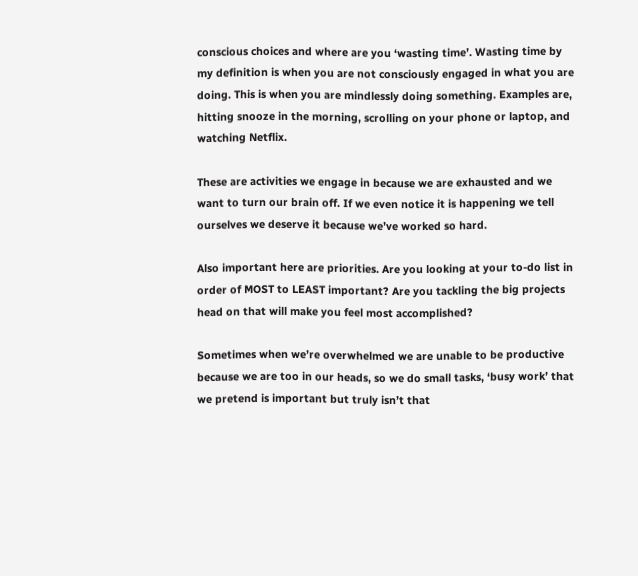conscious choices and where are you ‘wasting time’. Wasting time by my definition is when you are not consciously engaged in what you are doing. This is when you are mindlessly doing something. Examples are, hitting snooze in the morning, scrolling on your phone or laptop, and watching Netflix.

These are activities we engage in because we are exhausted and we want to turn our brain off. If we even notice it is happening we tell ourselves we deserve it because we’ve worked so hard.

Also important here are priorities. Are you looking at your to-do list in order of MOST to LEAST important? Are you tackling the big projects head on that will make you feel most accomplished?

Sometimes when we’re overwhelmed we are unable to be productive because we are too in our heads, so we do small tasks, ‘busy work’ that we pretend is important but truly isn’t that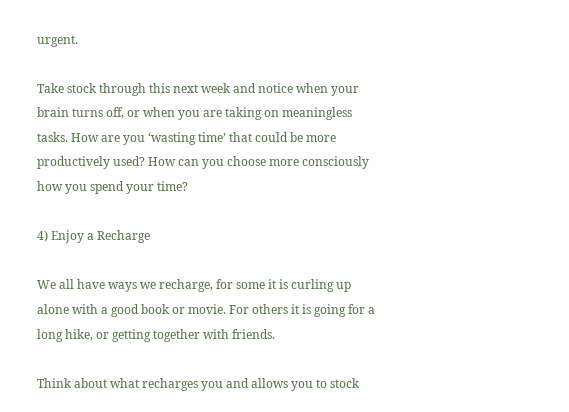urgent.

Take stock through this next week and notice when your brain turns off, or when you are taking on meaningless tasks. How are you ‘wasting time’ that could be more productively used? How can you choose more consciously how you spend your time?

4) Enjoy a Recharge

We all have ways we recharge, for some it is curling up alone with a good book or movie. For others it is going for a long hike, or getting together with friends.

Think about what recharges you and allows you to stock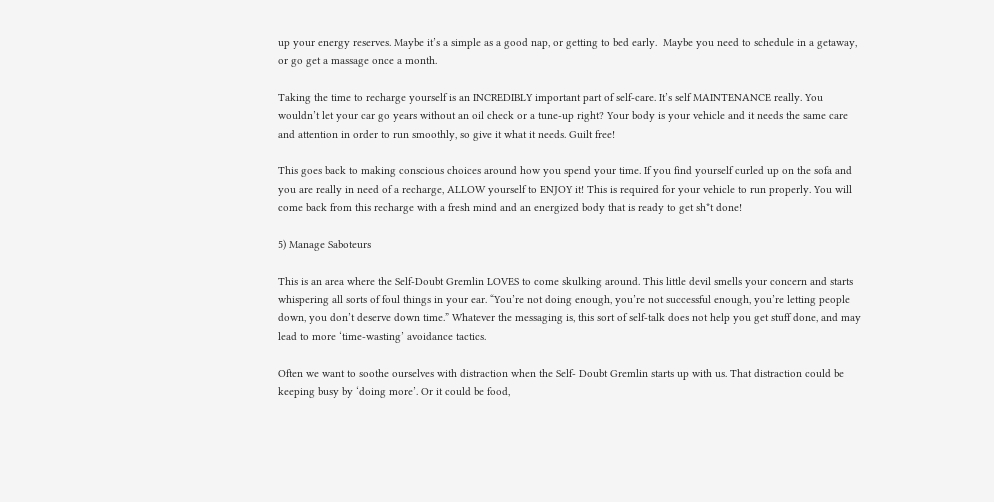up your energy reserves. Maybe it’s a simple as a good nap, or getting to bed early.  Maybe you need to schedule in a getaway, or go get a massage once a month.

Taking the time to recharge yourself is an INCREDIBLY important part of self-care. It’s self MAINTENANCE really. You wouldn’t let your car go years without an oil check or a tune-up right? Your body is your vehicle and it needs the same care and attention in order to run smoothly, so give it what it needs. Guilt free!

This goes back to making conscious choices around how you spend your time. If you find yourself curled up on the sofa and you are really in need of a recharge, ALLOW yourself to ENJOY it! This is required for your vehicle to run properly. You will come back from this recharge with a fresh mind and an energized body that is ready to get sh*t done!

5) Manage Saboteurs

This is an area where the Self-Doubt Gremlin LOVES to come skulking around. This little devil smells your concern and starts whispering all sorts of foul things in your ear. “You’re not doing enough, you’re not successful enough, you’re letting people down, you don’t deserve down time.” Whatever the messaging is, this sort of self-talk does not help you get stuff done, and may lead to more ‘time-wasting’ avoidance tactics.

Often we want to soothe ourselves with distraction when the Self- Doubt Gremlin starts up with us. That distraction could be keeping busy by ‘doing more’. Or it could be food,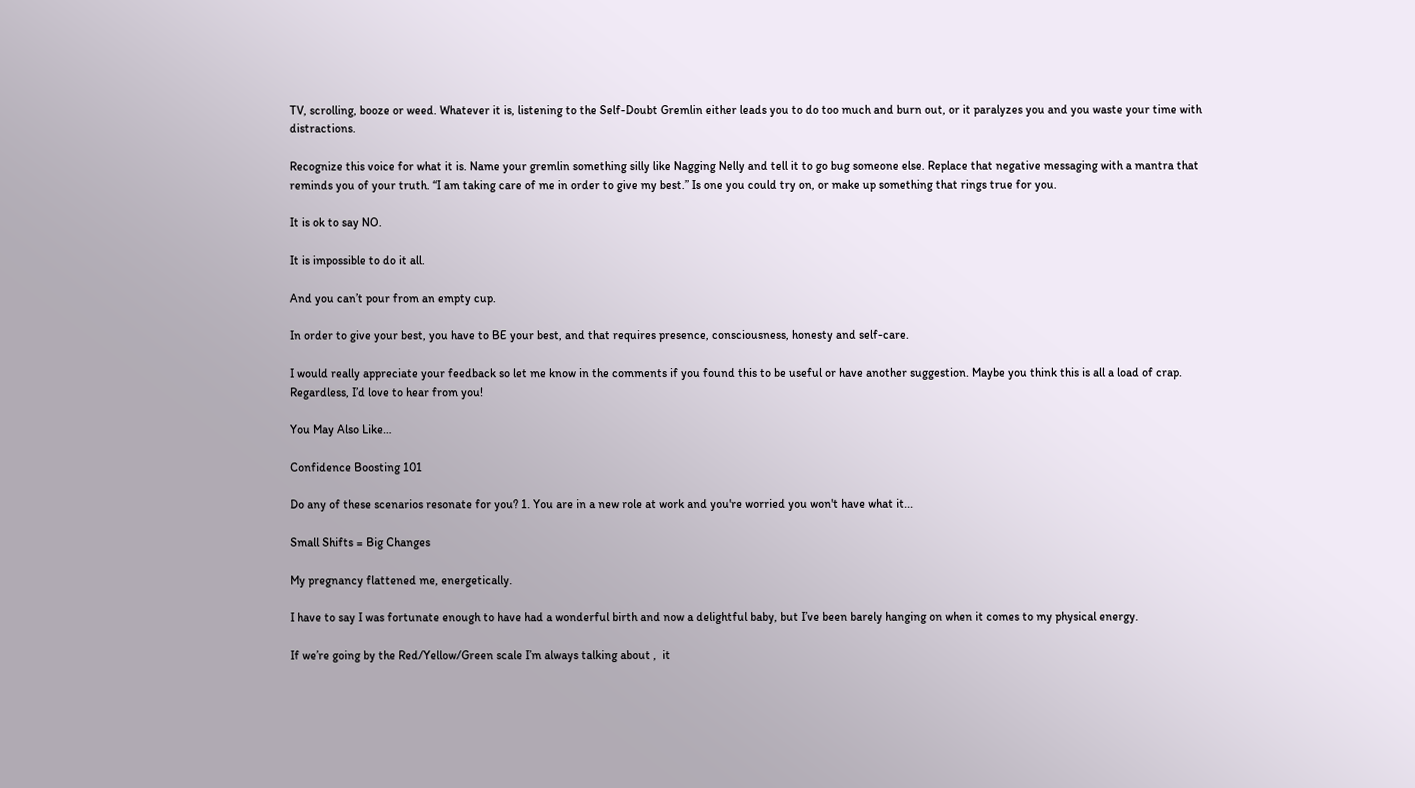TV, scrolling, booze or weed. Whatever it is, listening to the Self-Doubt Gremlin either leads you to do too much and burn out, or it paralyzes you and you waste your time with distractions.

Recognize this voice for what it is. Name your gremlin something silly like Nagging Nelly and tell it to go bug someone else. Replace that negative messaging with a mantra that reminds you of your truth. “I am taking care of me in order to give my best.” Is one you could try on, or make up something that rings true for you.

It is ok to say NO.

It is impossible to do it all.

And you can’t pour from an empty cup.

In order to give your best, you have to BE your best, and that requires presence, consciousness, honesty and self-care.

I would really appreciate your feedback so let me know in the comments if you found this to be useful or have another suggestion. Maybe you think this is all a load of crap. Regardless, I’d love to hear from you!

You May Also Like…

Confidence Boosting 101

Do any of these scenarios resonate for you? 1. You are in a new role at work and you're worried you won't have what it...

Small Shifts = Big Changes

My pregnancy flattened me, energetically.

I have to say I was fortunate enough to have had a wonderful birth and now a delightful baby, but I’ve been barely hanging on when it comes to my physical energy.

If we’re going by the Red/Yellow/Green scale I’m always talking about ,  it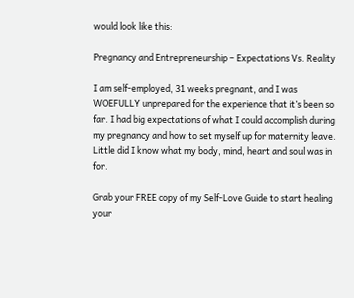would look like this:

Pregnancy and Entrepreneurship – Expectations Vs. Reality

I am self-employed, 31 weeks pregnant, and I was WOEFULLY unprepared for the experience that it’s been so far. I had big expectations of what I could accomplish during my pregnancy and how to set myself up for maternity leave. Little did I know what my body, mind, heart and soul was in for.

Grab your FREE copy of my Self-Love Guide to start healing your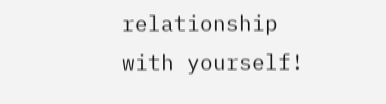relationship with yourself!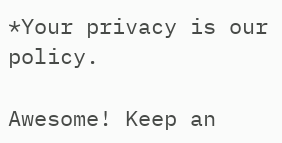*Your privacy is our policy.

Awesome! Keep an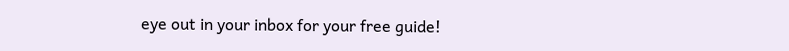eye out in your inbox for your free guide!